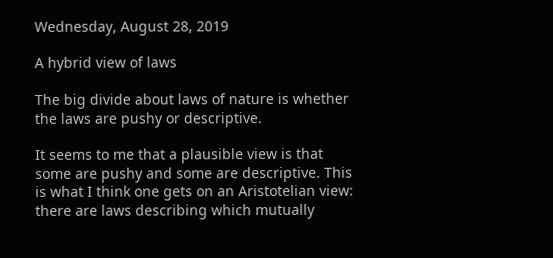Wednesday, August 28, 2019

A hybrid view of laws

The big divide about laws of nature is whether the laws are pushy or descriptive.

It seems to me that a plausible view is that some are pushy and some are descriptive. This is what I think one gets on an Aristotelian view: there are laws describing which mutually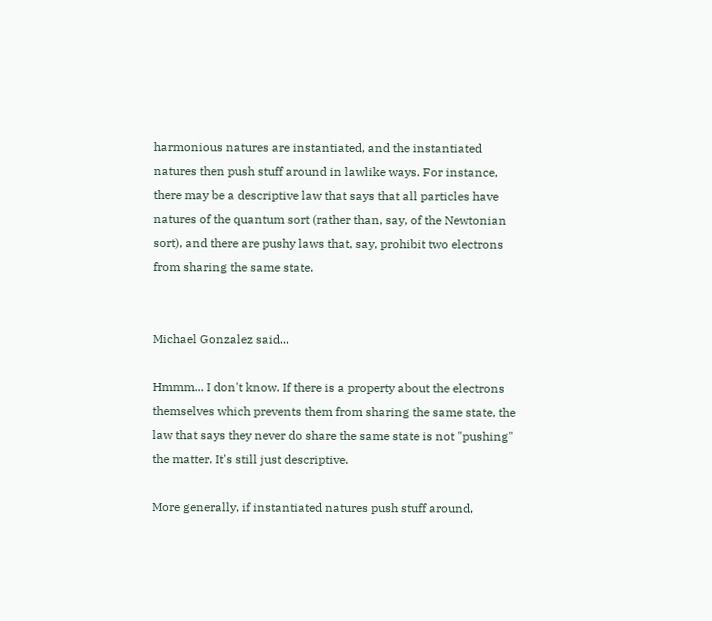harmonious natures are instantiated, and the instantiated natures then push stuff around in lawlike ways. For instance, there may be a descriptive law that says that all particles have natures of the quantum sort (rather than, say, of the Newtonian sort), and there are pushy laws that, say, prohibit two electrons from sharing the same state.


Michael Gonzalez said...

Hmmm... I don't know. If there is a property about the electrons themselves which prevents them from sharing the same state, the law that says they never do share the same state is not "pushing" the matter. It's still just descriptive.

More generally, if instantiated natures push stuff around,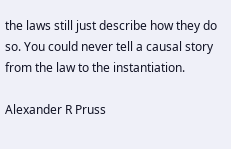the laws still just describe how they do so. You could never tell a causal story from the law to the instantiation.

Alexander R Pruss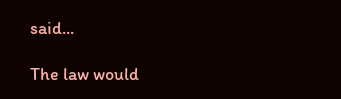said...

The law would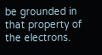be grounded in that property of the electrons.